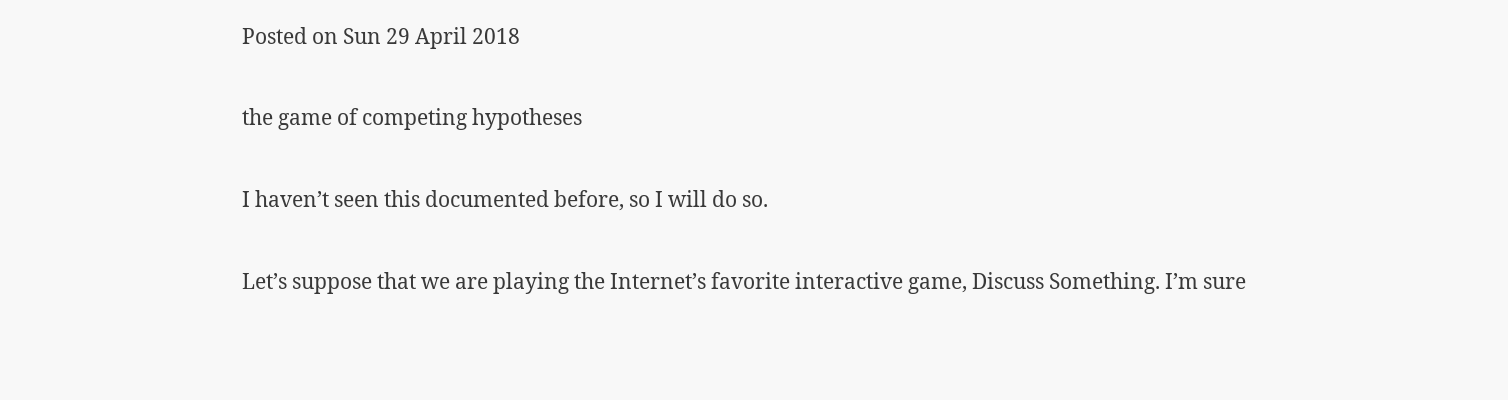Posted on Sun 29 April 2018

the game of competing hypotheses

I haven’t seen this documented before, so I will do so.

Let’s suppose that we are playing the Internet’s favorite interactive game, Discuss Something. I’m sure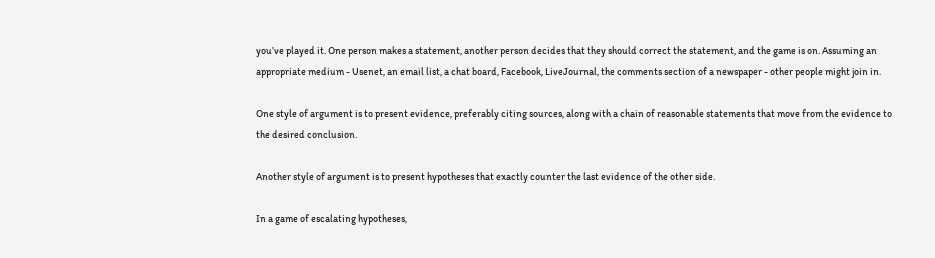you’ve played it. One person makes a statement, another person decides that they should correct the statement, and the game is on. Assuming an appropriate medium - Usenet, an email list, a chat board, Facebook, LiveJournal, the comments section of a newspaper - other people might join in.

One style of argument is to present evidence, preferably citing sources, along with a chain of reasonable statements that move from the evidence to the desired conclusion.

Another style of argument is to present hypotheses that exactly counter the last evidence of the other side.

In a game of escalating hypotheses,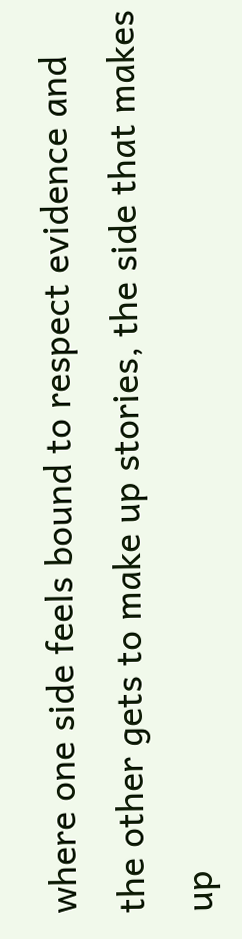where one side feels bound to respect evidence and the other gets to make up stories, the side that makes up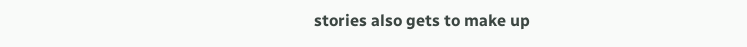stories also gets to make up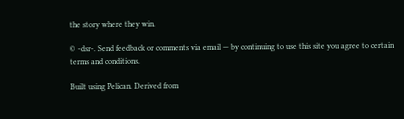the story where they win.

© -dsr-. Send feedback or comments via email — by continuing to use this site you agree to certain terms and conditions.

Built using Pelican. Derived from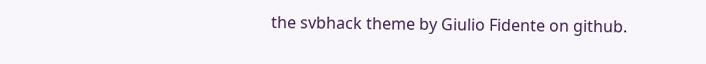the svbhack theme by Giulio Fidente on github.